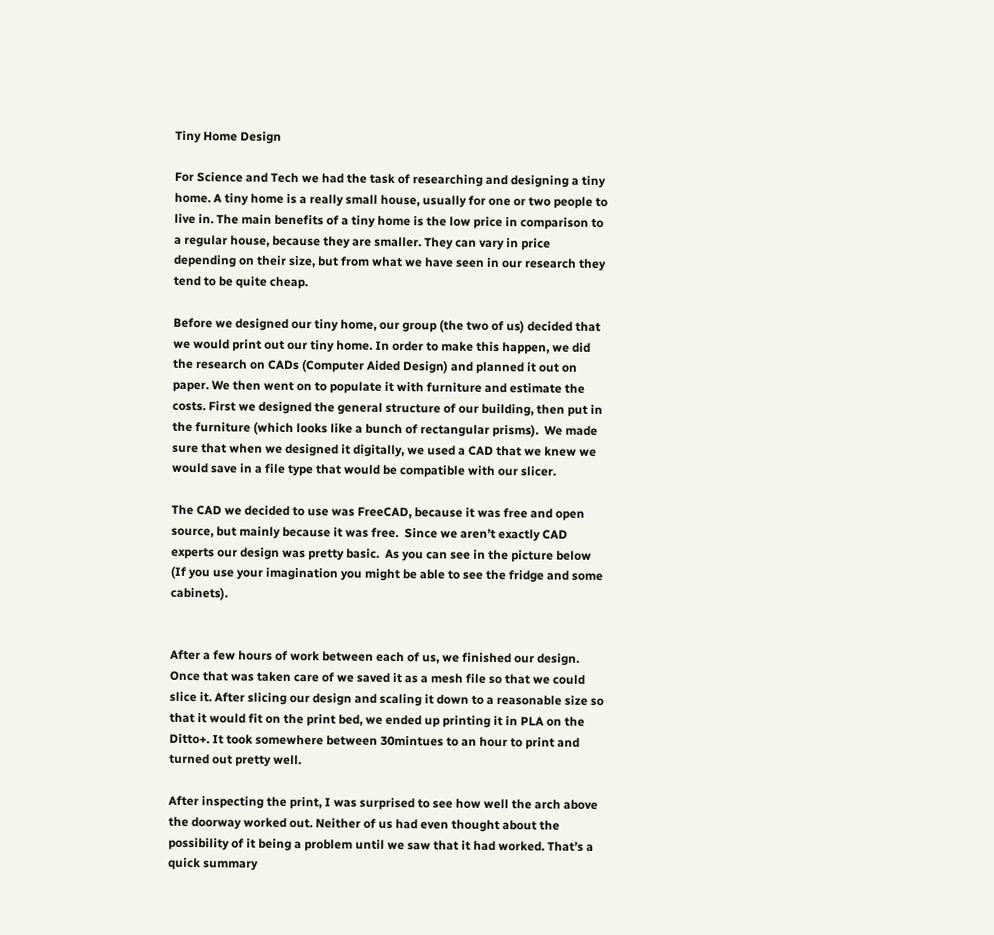Tiny Home Design

For Science and Tech we had the task of researching and designing a tiny home. A tiny home is a really small house, usually for one or two people to live in. The main benefits of a tiny home is the low price in comparison to a regular house, because they are smaller. They can vary in price depending on their size, but from what we have seen in our research they tend to be quite cheap.

Before we designed our tiny home, our group (the two of us) decided that we would print out our tiny home. In order to make this happen, we did the research on CADs (Computer Aided Design) and planned it out on paper. We then went on to populate it with furniture and estimate the costs. First we designed the general structure of our building, then put in the furniture (which looks like a bunch of rectangular prisms).  We made sure that when we designed it digitally, we used a CAD that we knew we would save in a file type that would be compatible with our slicer.

The CAD we decided to use was FreeCAD, because it was free and open source, but mainly because it was free.  Since we aren’t exactly CAD experts our design was pretty basic.  As you can see in the picture below (If you use your imagination you might be able to see the fridge and some cabinets).


After a few hours of work between each of us, we finished our design. Once that was taken care of we saved it as a mesh file so that we could slice it. After slicing our design and scaling it down to a reasonable size so that it would fit on the print bed, we ended up printing it in PLA on the Ditto+. It took somewhere between 30mintues to an hour to print and turned out pretty well.

After inspecting the print, I was surprised to see how well the arch above the doorway worked out. Neither of us had even thought about the possibility of it being a problem until we saw that it had worked. That’s a quick summary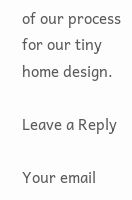of our process for our tiny home design.

Leave a Reply

Your email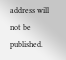address will not be published.